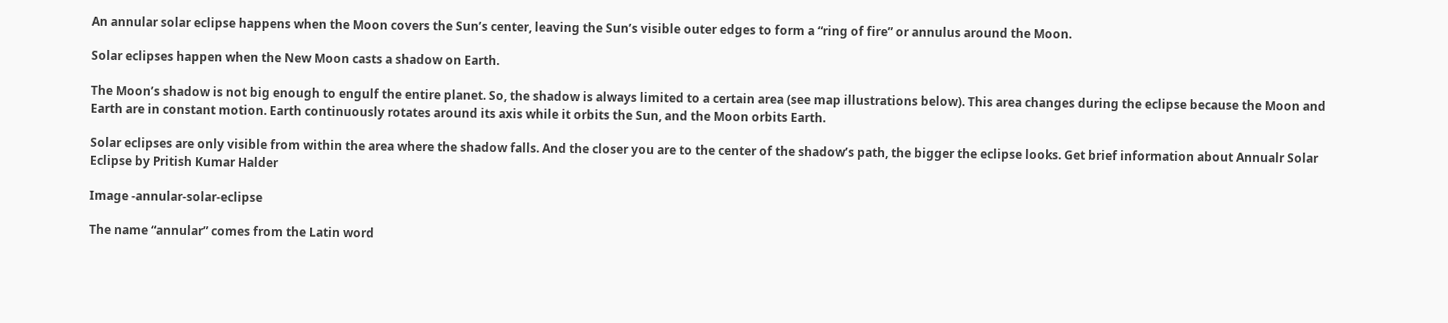An annular solar eclipse happens when the Moon covers the Sun’s center, leaving the Sun’s visible outer edges to form a “ring of fire” or annulus around the Moon.

Solar eclipses happen when the New Moon casts a shadow on Earth.

The Moon’s shadow is not big enough to engulf the entire planet. So, the shadow is always limited to a certain area (see map illustrations below). This area changes during the eclipse because the Moon and Earth are in constant motion. Earth continuously rotates around its axis while it orbits the Sun, and the Moon orbits Earth.

Solar eclipses are only visible from within the area where the shadow falls. And the closer you are to the center of the shadow’s path, the bigger the eclipse looks. Get brief information about Annualr Solar Eclipse by Pritish Kumar Halder

Image -annular-solar-eclipse

The name “annular” comes from the Latin word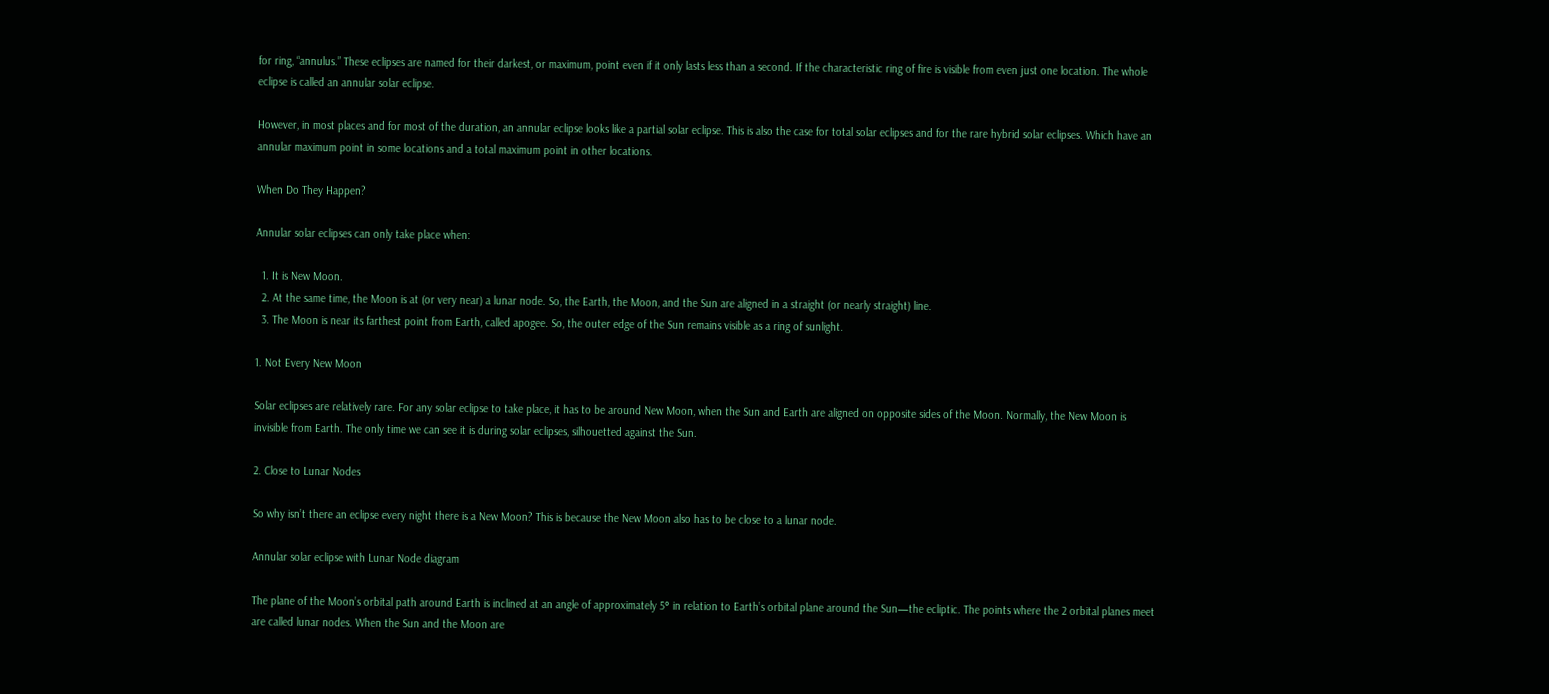for ring, “annulus.” These eclipses are named for their darkest, or maximum, point even if it only lasts less than a second. If the characteristic ring of fire is visible from even just one location. The whole eclipse is called an annular solar eclipse.

However, in most places and for most of the duration, an annular eclipse looks like a partial solar eclipse. This is also the case for total solar eclipses and for the rare hybrid solar eclipses. Which have an annular maximum point in some locations and a total maximum point in other locations.

When Do They Happen?

Annular solar eclipses can only take place when:

  1. It is New Moon.
  2. At the same time, the Moon is at (or very near) a lunar node. So, the Earth, the Moon, and the Sun are aligned in a straight (or nearly straight) line.
  3. The Moon is near its farthest point from Earth, called apogee. So, the outer edge of the Sun remains visible as a ring of sunlight.

1. Not Every New Moon

Solar eclipses are relatively rare. For any solar eclipse to take place, it has to be around New Moon, when the Sun and Earth are aligned on opposite sides of the Moon. Normally, the New Moon is invisible from Earth. The only time we can see it is during solar eclipses, silhouetted against the Sun.

2. Close to Lunar Nodes

So why isn’t there an eclipse every night there is a New Moon? This is because the New Moon also has to be close to a lunar node.

Annular solar eclipse with Lunar Node diagram

The plane of the Moon’s orbital path around Earth is inclined at an angle of approximately 5° in relation to Earth’s orbital plane around the Sun—the ecliptic. The points where the 2 orbital planes meet are called lunar nodes. When the Sun and the Moon are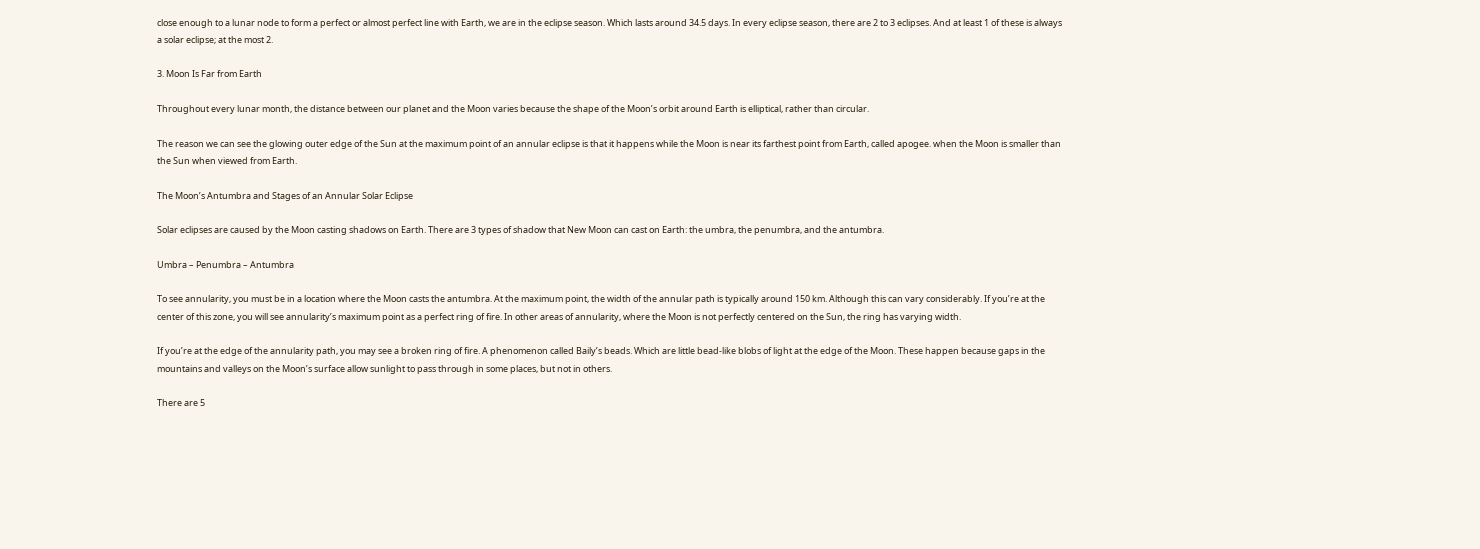close enough to a lunar node to form a perfect or almost perfect line with Earth, we are in the eclipse season. Which lasts around 34.5 days. In every eclipse season, there are 2 to 3 eclipses. And at least 1 of these is always a solar eclipse; at the most 2.

3. Moon Is Far from Earth

Throughout every lunar month, the distance between our planet and the Moon varies because the shape of the Moon’s orbit around Earth is elliptical, rather than circular.

The reason we can see the glowing outer edge of the Sun at the maximum point of an annular eclipse is that it happens while the Moon is near its farthest point from Earth, called apogee. when the Moon is smaller than the Sun when viewed from Earth.

The Moon’s Antumbra and Stages of an Annular Solar Eclipse

Solar eclipses are caused by the Moon casting shadows on Earth. There are 3 types of shadow that New Moon can cast on Earth: the umbra, the penumbra, and the antumbra.

Umbra – Penumbra – Antumbra

To see annularity, you must be in a location where the Moon casts the antumbra. At the maximum point, the width of the annular path is typically around 150 km. Although this can vary considerably. If you’re at the center of this zone, you will see annularity’s maximum point as a perfect ring of fire. In other areas of annularity, where the Moon is not perfectly centered on the Sun, the ring has varying width.

If you’re at the edge of the annularity path, you may see a broken ring of fire. A phenomenon called Baily’s beads. Which are little bead-like blobs of light at the edge of the Moon. These happen because gaps in the mountains and valleys on the Moon’s surface allow sunlight to pass through in some places, but not in others.

There are 5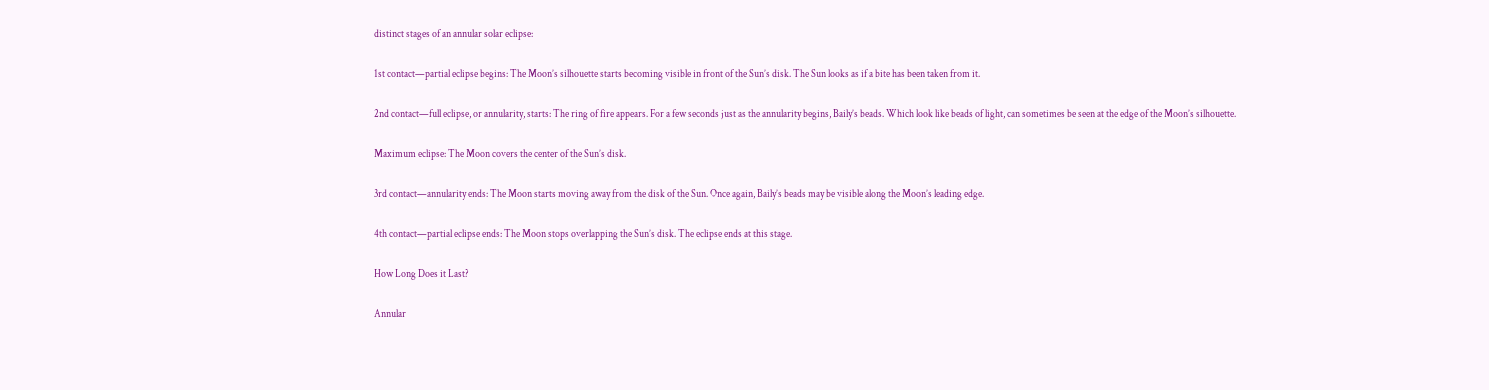distinct stages of an annular solar eclipse:

1st contact—partial eclipse begins: The Moon’s silhouette starts becoming visible in front of the Sun’s disk. The Sun looks as if a bite has been taken from it.

2nd contact—full eclipse, or annularity, starts: The ring of fire appears. For a few seconds just as the annularity begins, Baily’s beads. Which look like beads of light, can sometimes be seen at the edge of the Moon’s silhouette.

Maximum eclipse: The Moon covers the center of the Sun’s disk.

3rd contact—annularity ends: The Moon starts moving away from the disk of the Sun. Once again, Baily’s beads may be visible along the Moon’s leading edge.

4th contact—partial eclipse ends: The Moon stops overlapping the Sun’s disk. The eclipse ends at this stage.

How Long Does it Last?

Annular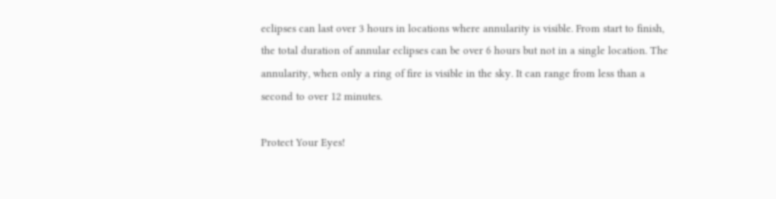eclipses can last over 3 hours in locations where annularity is visible. From start to finish, the total duration of annular eclipses can be over 6 hours but not in a single location. The annularity, when only a ring of fire is visible in the sky. It can range from less than a second to over 12 minutes.

Protect Your Eyes!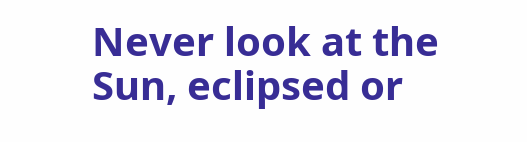Never look at the Sun, eclipsed or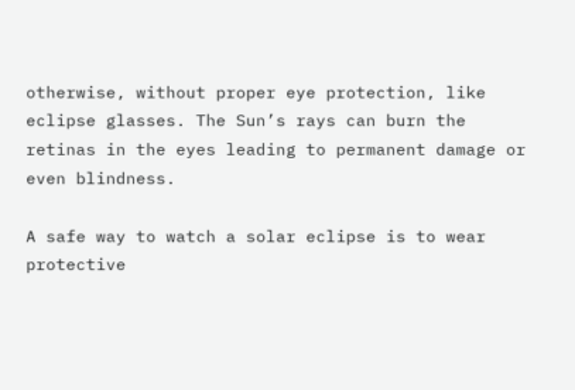otherwise, without proper eye protection, like eclipse glasses. The Sun’s rays can burn the retinas in the eyes leading to permanent damage or even blindness.

A safe way to watch a solar eclipse is to wear protective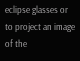eclipse glasses or to project an image of the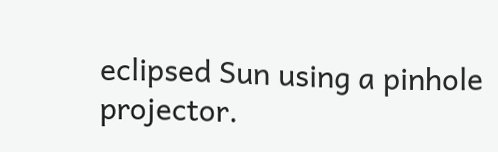eclipsed Sun using a pinhole projector.